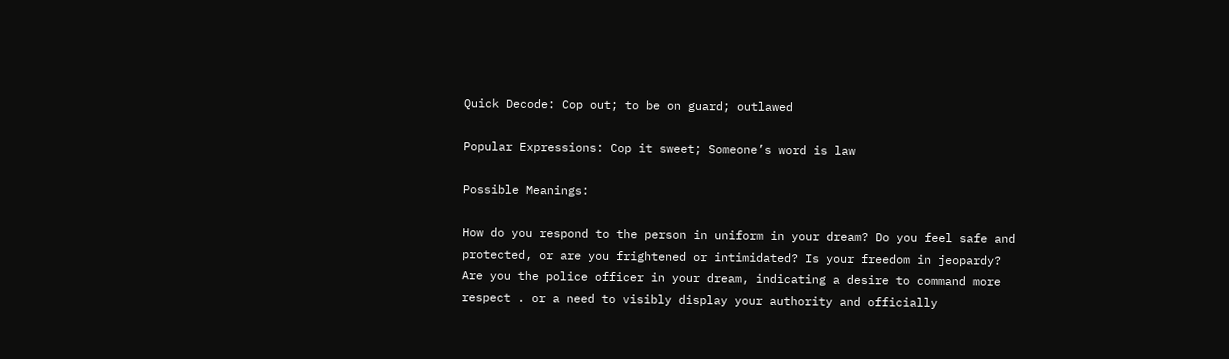Quick Decode: Cop out; to be on guard; outlawed

Popular Expressions: Cop it sweet; Someone’s word is law

Possible Meanings:

How do you respond to the person in uniform in your dream? Do you feel safe and protected, or are you frightened or intimidated? Is your freedom in jeopardy? Are you the police officer in your dream, indicating a desire to command more respect . or a need to visibly display your authority and officially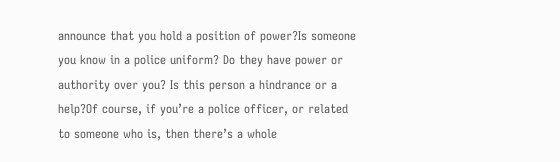announce that you hold a position of power?Is someone you know in a police uniform? Do they have power or authority over you? Is this person a hindrance or a help?Of course, if you’re a police officer, or related to someone who is, then there’s a whole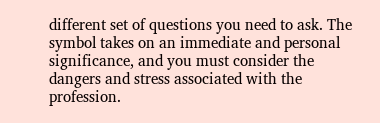different set of questions you need to ask. The symbol takes on an immediate and personal significance, and you must consider the dangers and stress associated with the profession.